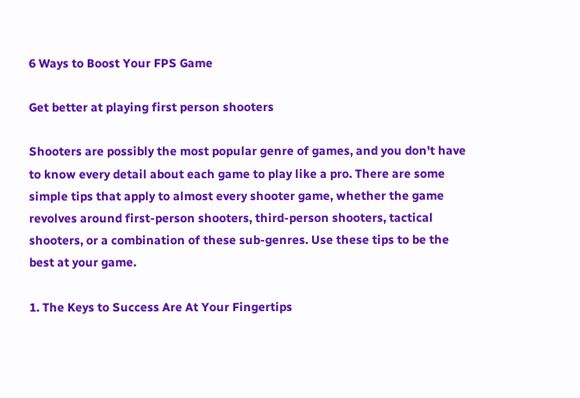6 Ways to Boost Your FPS Game

Get better at playing first person shooters

Shooters are possibly the most popular genre of games, and you don't have to know every detail about each game to play like a pro. There are some simple tips that apply to almost every shooter game, whether the game revolves around first-person shooters, third-person shooters, tactical shooters, or a combination of these sub-genres. Use these tips to be the best at your game.

1. The Keys to Success Are At Your Fingertips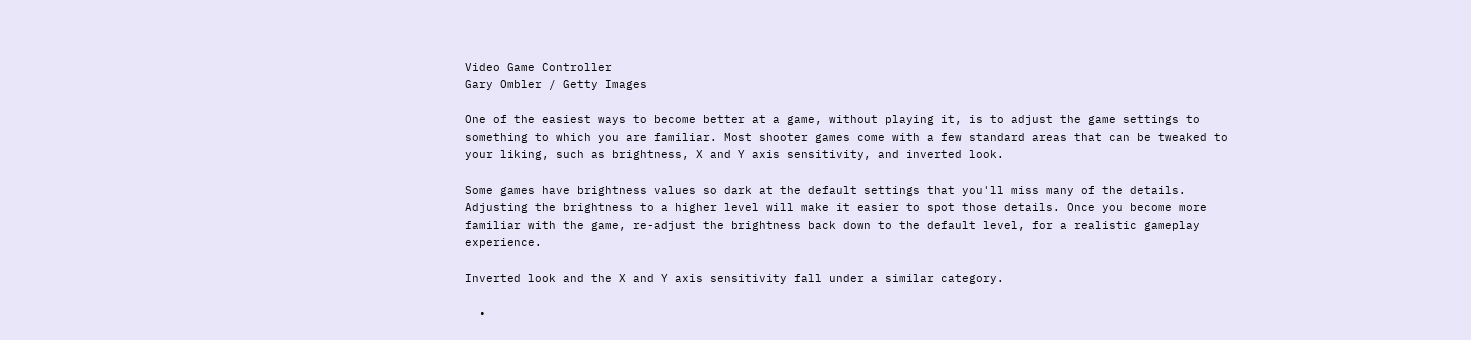Video Game Controller
Gary Ombler / Getty Images

One of the easiest ways to become better at a game, without playing it, is to adjust the game settings to something to which you are familiar. Most shooter games come with a few standard areas that can be tweaked to your liking, such as brightness, X and Y axis sensitivity, and inverted look.

Some games have brightness values so dark at the default settings that you'll miss many of the details. Adjusting the brightness to a higher level will make it easier to spot those details. Once you become more familiar with the game, re-adjust the brightness back down to the default level, for a realistic gameplay experience.

Inverted look and the X and Y axis sensitivity fall under a similar category.

  •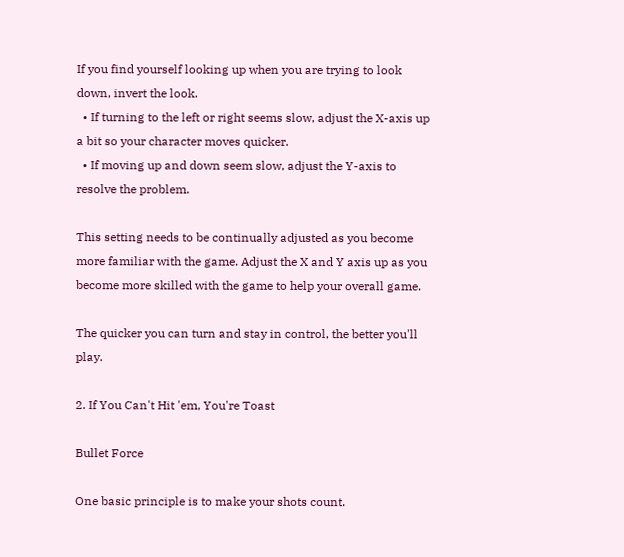If you find yourself looking up when you are trying to look down, invert the look.
  • If turning to the left or right seems slow, adjust the X-axis up a bit so your character moves quicker.
  • If moving up and down seem slow, adjust the Y-axis to resolve the problem.

This setting needs to be continually adjusted as you become more familiar with the game. Adjust the X and Y axis up as you become more skilled with the game to help your overall game.

The quicker you can turn and stay in control, the better you'll play.

2. If You Can't Hit 'em, You're Toast

Bullet Force

One basic principle is to make your shots count.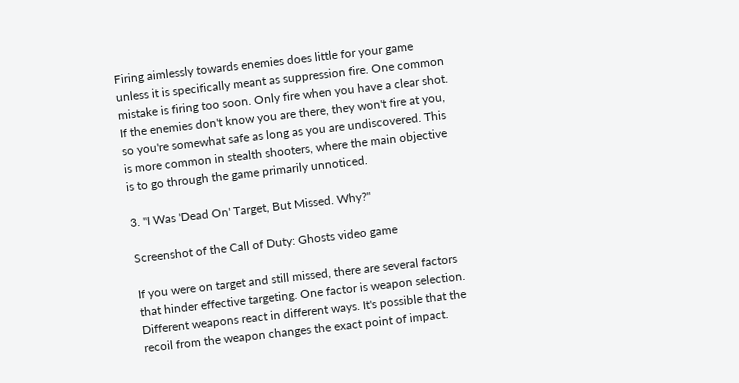Firing aimlessly towards enemies does little for your game unless it is specifically meant as suppression fire. One common mistake is firing too soon. Only fire when you have a clear shot. If the enemies don't know you are there, they won't fire at you, so you're somewhat safe as long as you are undiscovered. This is more common in stealth shooters, where the main objective is to go through the game primarily unnoticed.

3. "I Was 'Dead On' Target, But Missed. Why?"

Screenshot of the Call of Duty: Ghosts video game

If you were on target and still missed, there are several factors that hinder effective targeting. One factor is weapon selection. Different weapons react in different ways. It's possible that the recoil from the weapon changes the exact point of impact.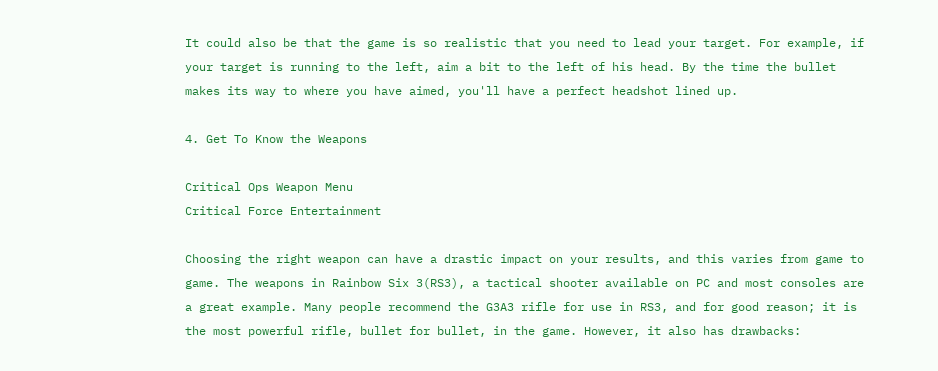It could also be that the game is so realistic that you need to lead your target. For example, if your target is running to the left, aim a bit to the left of his head. By the time the bullet makes its way to where you have aimed, you'll have a perfect headshot lined up.

4. Get To Know the Weapons

Critical Ops Weapon Menu
Critical Force Entertainment

Choosing the right weapon can have a drastic impact on your results, and this varies from game to game. The weapons in Rainbow Six 3(RS3), a tactical shooter available on PC and most consoles are a great example. Many people recommend the G3A3 rifle for use in RS3, and for good reason; it is the most powerful rifle, bullet for bullet, in the game. However, it also has drawbacks: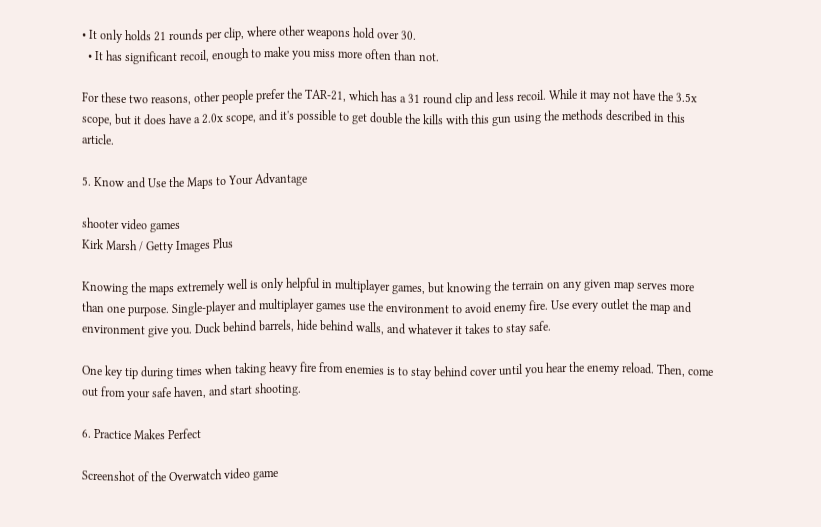• It only holds 21 rounds per clip, where other weapons hold over 30.
  • It has significant recoil, enough to make you miss more often than not.

For these two reasons, other people prefer the TAR-21, which has a 31 round clip and less recoil. While it may not have the 3.5x scope, but it does have a 2.0x scope, and it's possible to get double the kills with this gun using the methods described in this article.

5. Know and Use the Maps to Your Advantage

shooter video games
Kirk Marsh / Getty Images Plus

Knowing the maps extremely well is only helpful in multiplayer games, but knowing the terrain on any given map serves more than one purpose. Single-player and multiplayer games use the environment to avoid enemy fire. Use every outlet the map and environment give you. Duck behind barrels, hide behind walls, and whatever it takes to stay safe.

One key tip during times when taking heavy fire from enemies is to stay behind cover until you hear the enemy reload. Then, come out from your safe haven, and start shooting.

6. Practice Makes Perfect

Screenshot of the Overwatch video game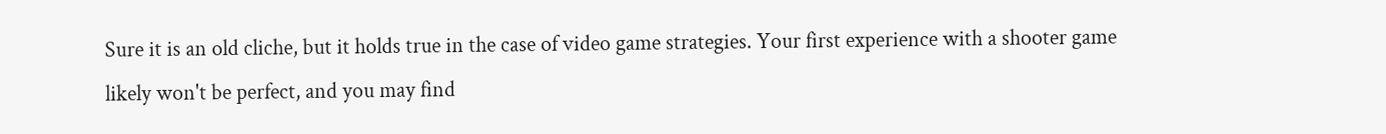Sure it is an old cliche, but it holds true in the case of video game strategies. Your first experience with a shooter game likely won't be perfect, and you may find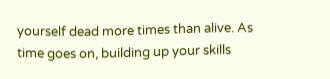yourself dead more times than alive. As time goes on, building up your skills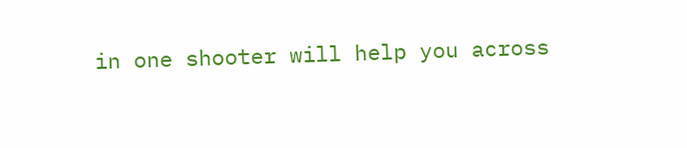in one shooter will help you across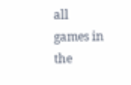all games in the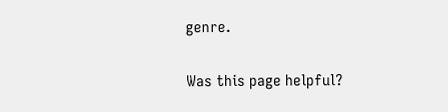genre.

Was this page helpful?